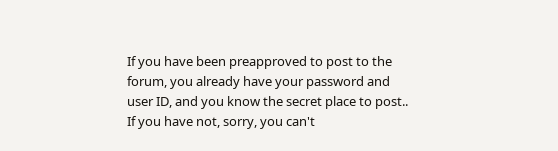If you have been preapproved to post to the forum, you already have your password and user ID, and you know the secret place to post..  If you have not, sorry, you can't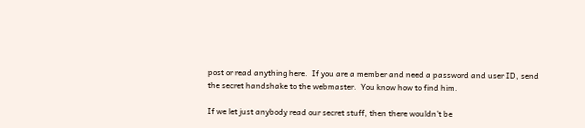post or read anything here.  If you are a member and need a password and user ID, send the secret handshake to the webmaster.  You know how to find him.

If we let just anybody read our secret stuff, then there wouldn't be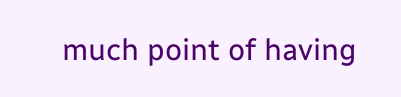much point of having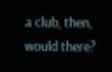a club, then, would there?